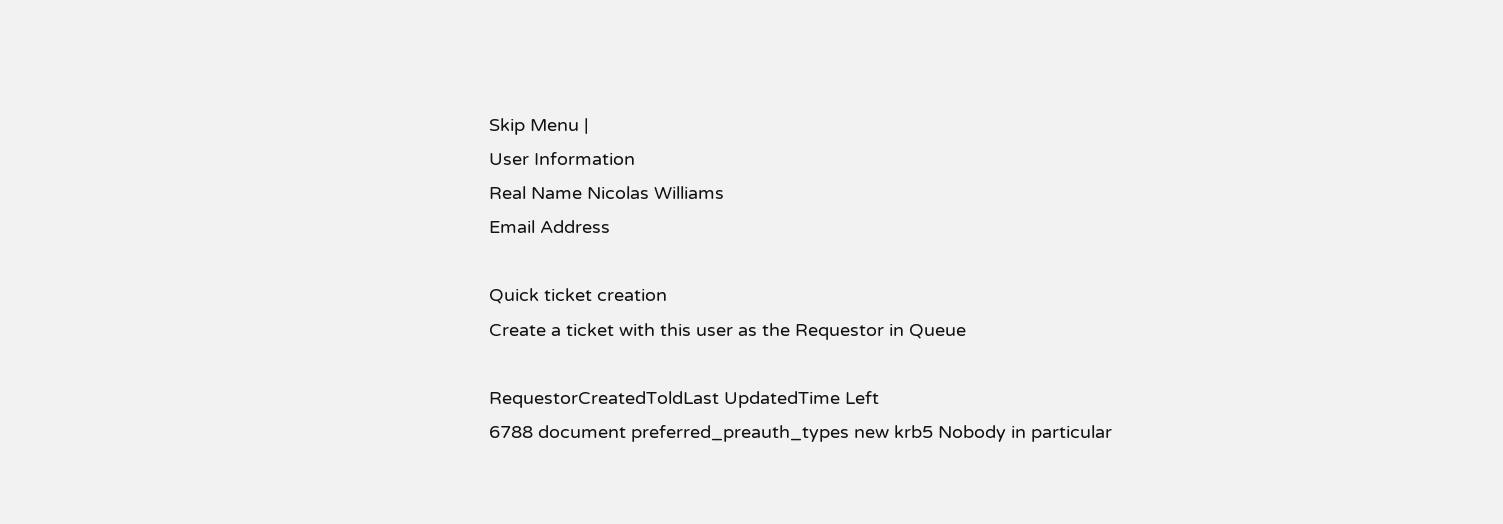Skip Menu |
User Information
Real Name Nicolas Williams
Email Address

Quick ticket creation
Create a ticket with this user as the Requestor in Queue

RequestorCreatedToldLast UpdatedTime Left
6788 document preferred_preauth_types new krb5 Nobody in particular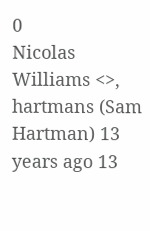0
Nicolas Williams <>, hartmans (Sam Hartman) 13 years ago 13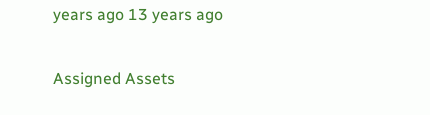years ago 13 years ago

Assigned Assets